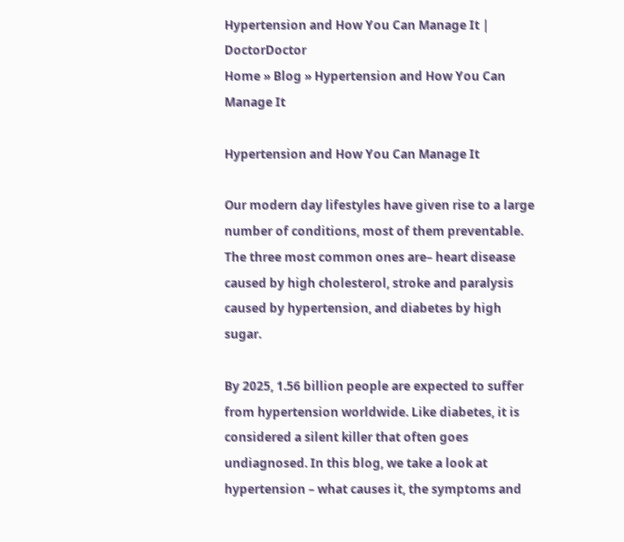Hypertension and How You Can Manage It | DoctorDoctor
Home » Blog » Hypertension and How You Can Manage It

Hypertension and How You Can Manage It

Our modern day lifestyles have given rise to a large number of conditions, most of them preventable. The three most common ones are– heart disease caused by high cholesterol, stroke and paralysis caused by hypertension, and diabetes by high sugar.

By 2025, 1.56 billion people are expected to suffer from hypertension worldwide. Like diabetes, it is considered a silent killer that often goes undiagnosed. In this blog, we take a look at hypertension – what causes it, the symptoms and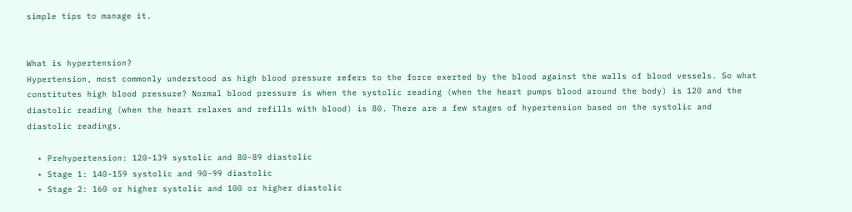simple tips to manage it.


What is hypertension?
Hypertension, most commonly understood as high blood pressure refers to the force exerted by the blood against the walls of blood vessels. So what constitutes high blood pressure? Normal blood pressure is when the systolic reading (when the heart pumps blood around the body) is 120 and the diastolic reading (when the heart relaxes and refills with blood) is 80. There are a few stages of hypertension based on the systolic and diastolic readings.

  • Prehypertension: 120-139 systolic and 80-89 diastolic
  • Stage 1: 140-159 systolic and 90-99 diastolic
  • Stage 2: 160 or higher systolic and 100 or higher diastolic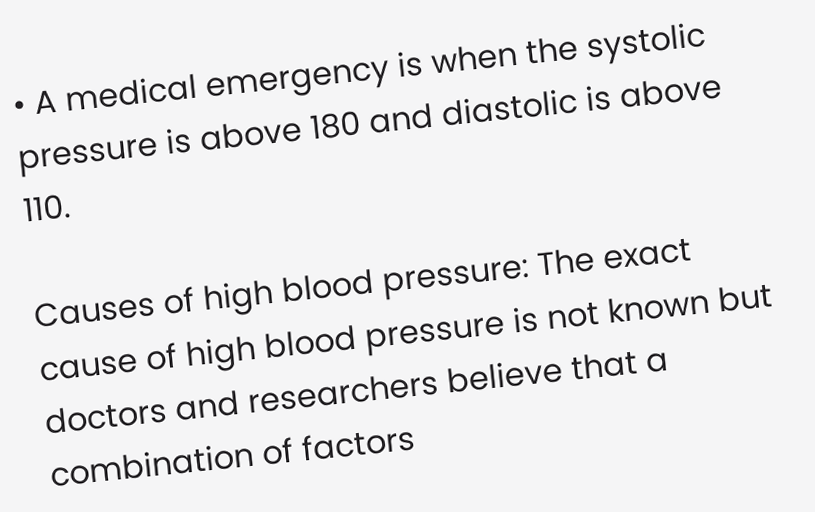• A medical emergency is when the systolic pressure is above 180 and diastolic is above 110.

Causes of high blood pressure: The exact cause of high blood pressure is not known but doctors and researchers believe that a combination of factors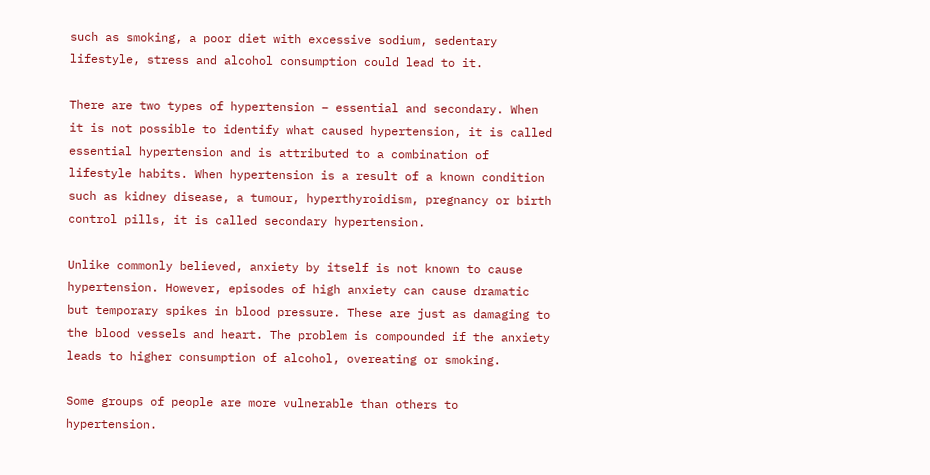such as smoking, a poor diet with excessive sodium, sedentary lifestyle, stress and alcohol consumption could lead to it.

There are two types of hypertension – essential and secondary. When it is not possible to identify what caused hypertension, it is called essential hypertension and is attributed to a combination of lifestyle habits. When hypertension is a result of a known condition such as kidney disease, a tumour, hyperthyroidism, pregnancy or birth control pills, it is called secondary hypertension.

Unlike commonly believed, anxiety by itself is not known to cause hypertension. However, episodes of high anxiety can cause dramatic but temporary spikes in blood pressure. These are just as damaging to the blood vessels and heart. The problem is compounded if the anxiety leads to higher consumption of alcohol, overeating or smoking.

Some groups of people are more vulnerable than others to hypertension.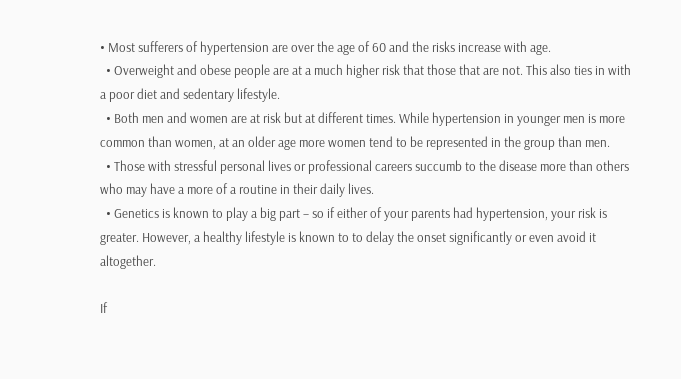• Most sufferers of hypertension are over the age of 60 and the risks increase with age.
  • Overweight and obese people are at a much higher risk that those that are not. This also ties in with a poor diet and sedentary lifestyle.
  • Both men and women are at risk but at different times. While hypertension in younger men is more common than women, at an older age more women tend to be represented in the group than men.
  • Those with stressful personal lives or professional careers succumb to the disease more than others who may have a more of a routine in their daily lives.
  • Genetics is known to play a big part – so if either of your parents had hypertension, your risk is greater. However, a healthy lifestyle is known to to delay the onset significantly or even avoid it altogether.

If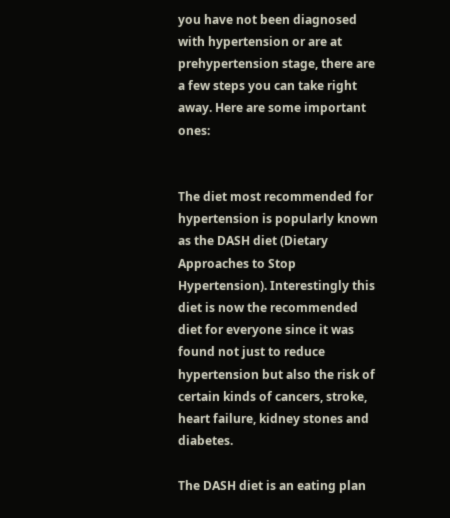you have not been diagnosed with hypertension or are at prehypertension stage, there are a few steps you can take right away. Here are some important ones:


The diet most recommended for hypertension is popularly known as the DASH diet (Dietary Approaches to Stop Hypertension). Interestingly this diet is now the recommended diet for everyone since it was found not just to reduce hypertension but also the risk of certain kinds of cancers, stroke, heart failure, kidney stones and diabetes.

The DASH diet is an eating plan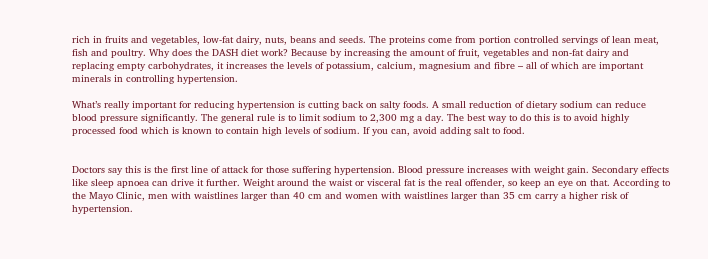rich in fruits and vegetables, low-fat dairy, nuts, beans and seeds. The proteins come from portion controlled servings of lean meat, fish and poultry. Why does the DASH diet work? Because by increasing the amount of fruit, vegetables and non-fat dairy and replacing empty carbohydrates, it increases the levels of potassium, calcium, magnesium and fibre – all of which are important minerals in controlling hypertension.

What’s really important for reducing hypertension is cutting back on salty foods. A small reduction of dietary sodium can reduce blood pressure significantly. The general rule is to limit sodium to 2,300 mg a day. The best way to do this is to avoid highly processed food which is known to contain high levels of sodium. If you can, avoid adding salt to food.


Doctors say this is the first line of attack for those suffering hypertension. Blood pressure increases with weight gain. Secondary effects like sleep apnoea can drive it further. Weight around the waist or visceral fat is the real offender, so keep an eye on that. According to the Mayo Clinic, men with waistlines larger than 40 cm and women with waistlines larger than 35 cm carry a higher risk of hypertension.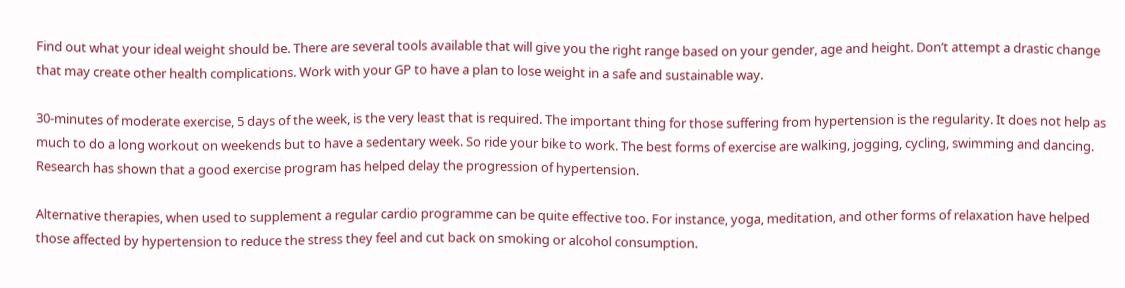Find out what your ideal weight should be. There are several tools available that will give you the right range based on your gender, age and height. Don’t attempt a drastic change that may create other health complications. Work with your GP to have a plan to lose weight in a safe and sustainable way.

30-minutes of moderate exercise, 5 days of the week, is the very least that is required. The important thing for those suffering from hypertension is the regularity. It does not help as much to do a long workout on weekends but to have a sedentary week. So ride your bike to work. The best forms of exercise are walking, jogging, cycling, swimming and dancing. Research has shown that a good exercise program has helped delay the progression of hypertension.

Alternative therapies, when used to supplement a regular cardio programme can be quite effective too. For instance, yoga, meditation, and other forms of relaxation have helped those affected by hypertension to reduce the stress they feel and cut back on smoking or alcohol consumption.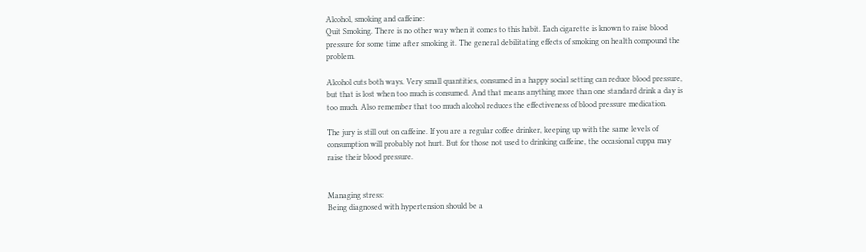Alcohol, smoking and caffeine:
Quit Smoking. There is no other way when it comes to this habit. Each cigarette is known to raise blood pressure for some time after smoking it. The general debilitating effects of smoking on health compound the problem.

Alcohol cuts both ways. Very small quantities, consumed in a happy social setting can reduce blood pressure, but that is lost when too much is consumed. And that means anything more than one standard drink a day is too much. Also remember that too much alcohol reduces the effectiveness of blood pressure medication.

The jury is still out on caffeine. If you are a regular coffee drinker, keeping up with the same levels of consumption will probably not hurt. But for those not used to drinking caffeine, the occasional cuppa may raise their blood pressure.


Managing stress:
Being diagnosed with hypertension should be a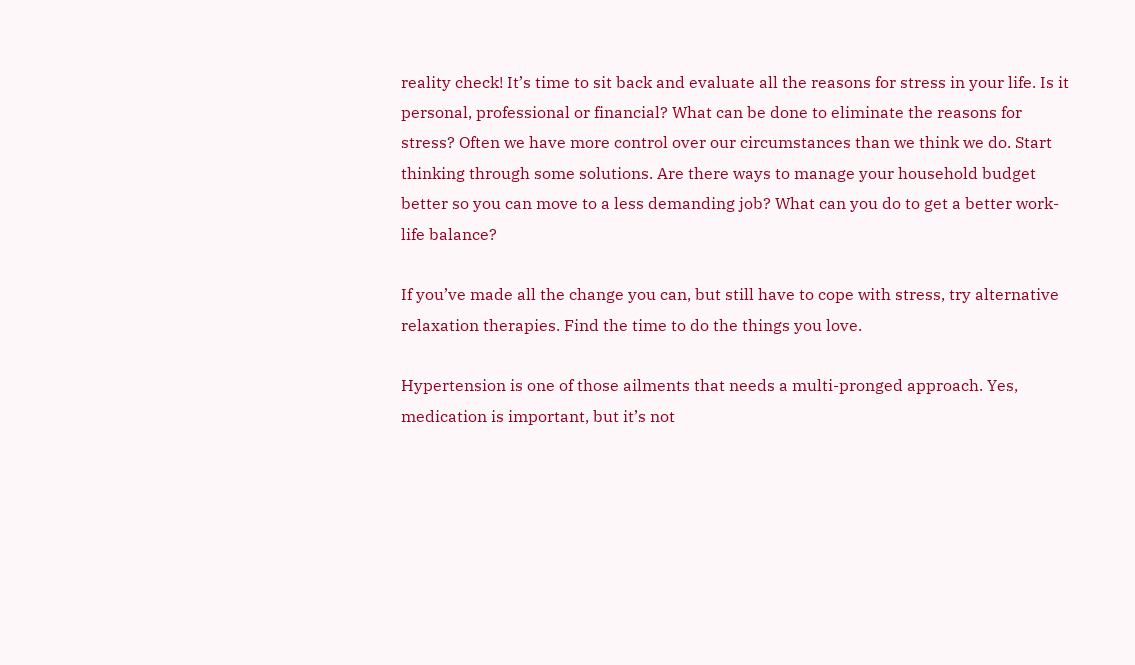reality check! It’s time to sit back and evaluate all the reasons for stress in your life. Is it personal, professional or financial? What can be done to eliminate the reasons for stress? Often we have more control over our circumstances than we think we do. Start thinking through some solutions. Are there ways to manage your household budget better so you can move to a less demanding job? What can you do to get a better work-life balance?

If you’ve made all the change you can, but still have to cope with stress, try alternative relaxation therapies. Find the time to do the things you love.

Hypertension is one of those ailments that needs a multi-pronged approach. Yes, medication is important, but it’s not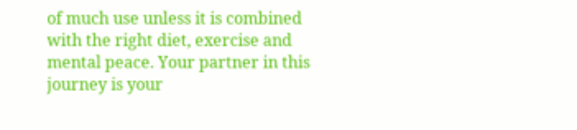of much use unless it is combined with the right diet, exercise and mental peace. Your partner in this journey is your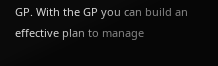GP. With the GP you can build an effective plan to manage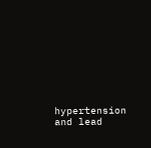hypertension and lead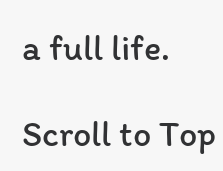a full life.

Scroll to Top